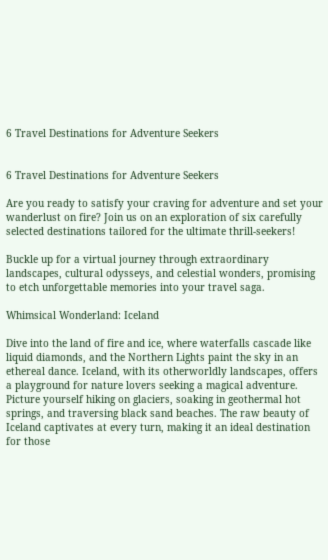6 Travel Destinations for Adventure Seekers


6 Travel Destinations for Adventure Seekers

Are you ready to satisfy your craving for adventure and set your wanderlust on fire? Join us on an exploration of six carefully selected destinations tailored for the ultimate thrill-seekers!

Buckle up for a virtual journey through extraordinary landscapes, cultural odysseys, and celestial wonders, promising to etch unforgettable memories into your travel saga.

Whimsical Wonderland: Iceland

Dive into the land of fire and ice, where waterfalls cascade like liquid diamonds, and the Northern Lights paint the sky in an ethereal dance. Iceland, with its otherworldly landscapes, offers a playground for nature lovers seeking a magical adventure. Picture yourself hiking on glaciers, soaking in geothermal hot springs, and traversing black sand beaches. The raw beauty of Iceland captivates at every turn, making it an ideal destination for those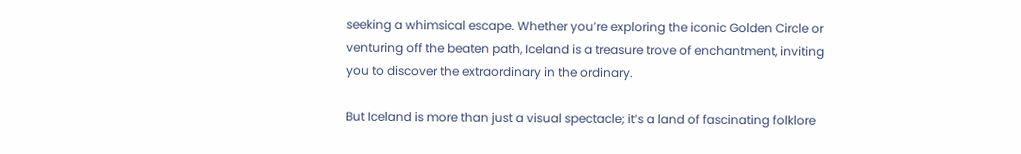seeking a whimsical escape. Whether you’re exploring the iconic Golden Circle or venturing off the beaten path, Iceland is a treasure trove of enchantment, inviting you to discover the extraordinary in the ordinary.

But Iceland is more than just a visual spectacle; it’s a land of fascinating folklore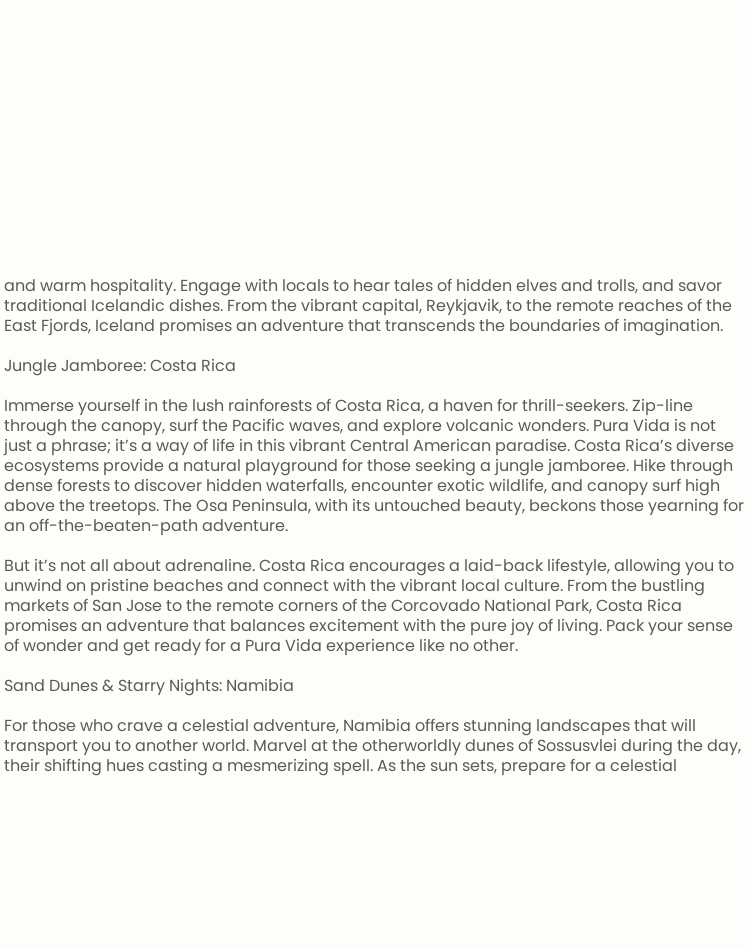and warm hospitality. Engage with locals to hear tales of hidden elves and trolls, and savor traditional Icelandic dishes. From the vibrant capital, Reykjavik, to the remote reaches of the East Fjords, Iceland promises an adventure that transcends the boundaries of imagination.

Jungle Jamboree: Costa Rica

Immerse yourself in the lush rainforests of Costa Rica, a haven for thrill-seekers. Zip-line through the canopy, surf the Pacific waves, and explore volcanic wonders. Pura Vida is not just a phrase; it’s a way of life in this vibrant Central American paradise. Costa Rica’s diverse ecosystems provide a natural playground for those seeking a jungle jamboree. Hike through dense forests to discover hidden waterfalls, encounter exotic wildlife, and canopy surf high above the treetops. The Osa Peninsula, with its untouched beauty, beckons those yearning for an off-the-beaten-path adventure.

But it’s not all about adrenaline. Costa Rica encourages a laid-back lifestyle, allowing you to unwind on pristine beaches and connect with the vibrant local culture. From the bustling markets of San Jose to the remote corners of the Corcovado National Park, Costa Rica promises an adventure that balances excitement with the pure joy of living. Pack your sense of wonder and get ready for a Pura Vida experience like no other.

Sand Dunes & Starry Nights: Namibia

For those who crave a celestial adventure, Namibia offers stunning landscapes that will transport you to another world. Marvel at the otherworldly dunes of Sossusvlei during the day, their shifting hues casting a mesmerizing spell. As the sun sets, prepare for a celestial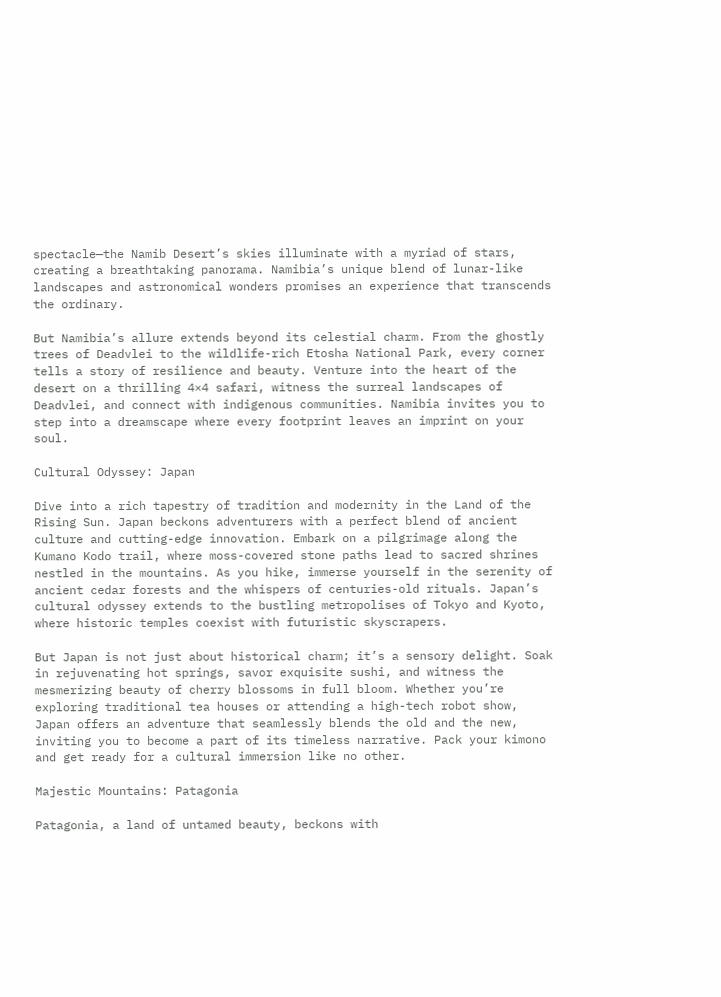spectacle—the Namib Desert’s skies illuminate with a myriad of stars, creating a breathtaking panorama. Namibia’s unique blend of lunar-like landscapes and astronomical wonders promises an experience that transcends the ordinary.

But Namibia’s allure extends beyond its celestial charm. From the ghostly trees of Deadvlei to the wildlife-rich Etosha National Park, every corner tells a story of resilience and beauty. Venture into the heart of the desert on a thrilling 4×4 safari, witness the surreal landscapes of Deadvlei, and connect with indigenous communities. Namibia invites you to step into a dreamscape where every footprint leaves an imprint on your soul.

Cultural Odyssey: Japan

Dive into a rich tapestry of tradition and modernity in the Land of the Rising Sun. Japan beckons adventurers with a perfect blend of ancient culture and cutting-edge innovation. Embark on a pilgrimage along the Kumano Kodo trail, where moss-covered stone paths lead to sacred shrines nestled in the mountains. As you hike, immerse yourself in the serenity of ancient cedar forests and the whispers of centuries-old rituals. Japan’s cultural odyssey extends to the bustling metropolises of Tokyo and Kyoto, where historic temples coexist with futuristic skyscrapers.

But Japan is not just about historical charm; it’s a sensory delight. Soak in rejuvenating hot springs, savor exquisite sushi, and witness the mesmerizing beauty of cherry blossoms in full bloom. Whether you’re exploring traditional tea houses or attending a high-tech robot show, Japan offers an adventure that seamlessly blends the old and the new, inviting you to become a part of its timeless narrative. Pack your kimono and get ready for a cultural immersion like no other.

Majestic Mountains: Patagonia

Patagonia, a land of untamed beauty, beckons with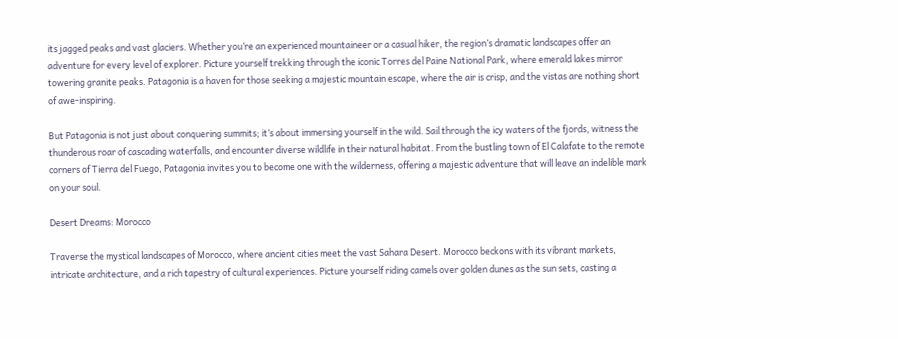its jagged peaks and vast glaciers. Whether you’re an experienced mountaineer or a casual hiker, the region’s dramatic landscapes offer an adventure for every level of explorer. Picture yourself trekking through the iconic Torres del Paine National Park, where emerald lakes mirror towering granite peaks. Patagonia is a haven for those seeking a majestic mountain escape, where the air is crisp, and the vistas are nothing short of awe-inspiring.

But Patagonia is not just about conquering summits; it’s about immersing yourself in the wild. Sail through the icy waters of the fjords, witness the thunderous roar of cascading waterfalls, and encounter diverse wildlife in their natural habitat. From the bustling town of El Calafate to the remote corners of Tierra del Fuego, Patagonia invites you to become one with the wilderness, offering a majestic adventure that will leave an indelible mark on your soul.

Desert Dreams: Morocco

Traverse the mystical landscapes of Morocco, where ancient cities meet the vast Sahara Desert. Morocco beckons with its vibrant markets, intricate architecture, and a rich tapestry of cultural experiences. Picture yourself riding camels over golden dunes as the sun sets, casting a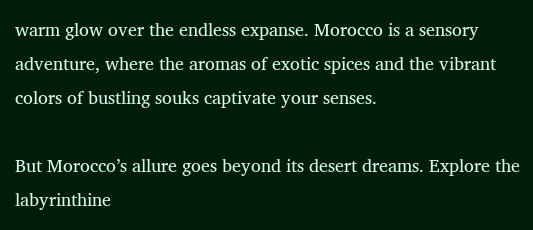warm glow over the endless expanse. Morocco is a sensory adventure, where the aromas of exotic spices and the vibrant colors of bustling souks captivate your senses.

But Morocco’s allure goes beyond its desert dreams. Explore the labyrinthine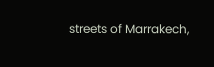streets of Marrakech,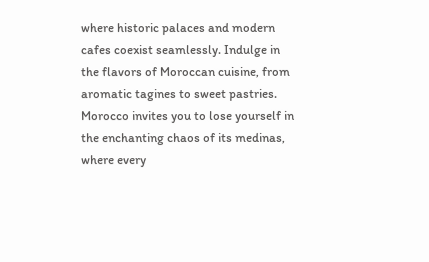where historic palaces and modern cafes coexist seamlessly. Indulge in the flavors of Moroccan cuisine, from aromatic tagines to sweet pastries. Morocco invites you to lose yourself in the enchanting chaos of its medinas, where every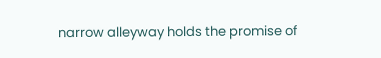narrow alleyway holds the promise of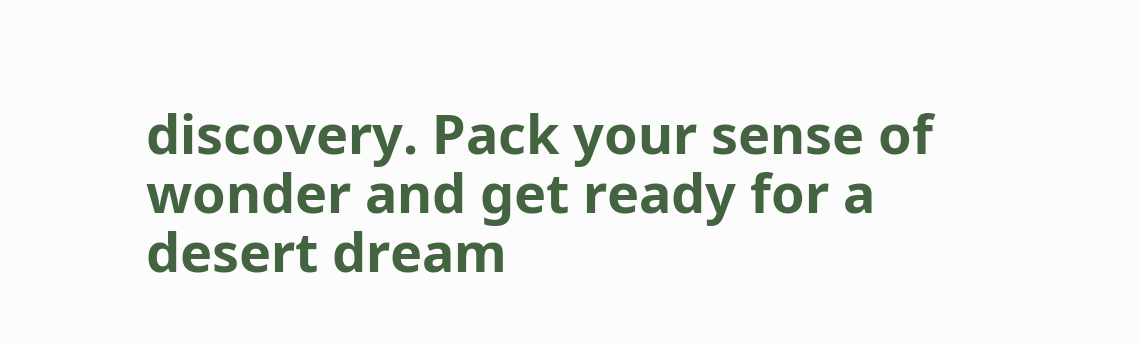discovery. Pack your sense of wonder and get ready for a desert dream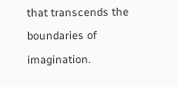that transcends the boundaries of imagination.